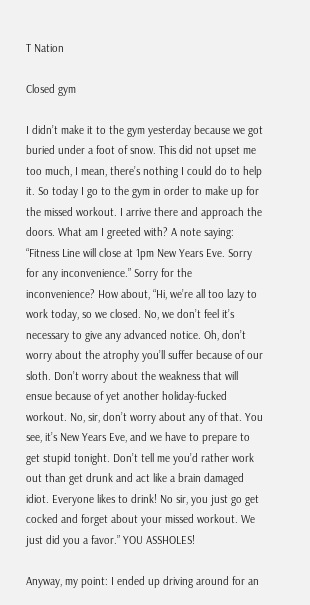T Nation

Closed gym

I didn’t make it to the gym yesterday because we got buried under a foot of snow. This did not upset me too much, I mean, there’s nothing I could do to help it. So today I go to the gym in order to make up for the missed workout. I arrive there and approach the doors. What am I greeted with? A note saying: “Fitness Line will close at 1pm New Years Eve. Sorry for any inconvenience.” Sorry for the inconvenience? How about, “Hi, we’re all too lazy to work today, so we closed. No, we don’t feel it’s necessary to give any advanced notice. Oh, don’t worry about the atrophy you’ll suffer because of our sloth. Don’t worry about the weakness that will ensue because of yet another holiday-fucked workout. No, sir, don’t worry about any of that. You see, it’s New Years Eve, and we have to prepare to get stupid tonight. Don’t tell me you’d rather work out than get drunk and act like a brain damaged idiot. Everyone likes to drink! No sir, you just go get cocked and forget about your missed workout. We just did you a favor.” YOU ASSHOLES!

Anyway, my point: I ended up driving around for an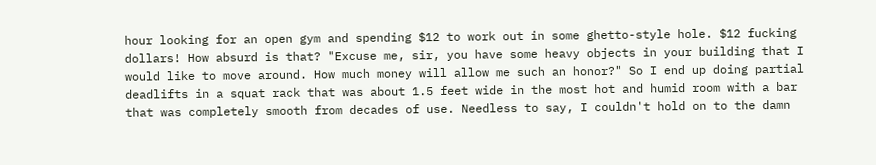hour looking for an open gym and spending $12 to work out in some ghetto-style hole. $12 fucking dollars! How absurd is that? "Excuse me, sir, you have some heavy objects in your building that I would like to move around. How much money will allow me such an honor?" So I end up doing partial deadlifts in a squat rack that was about 1.5 feet wide in the most hot and humid room with a bar that was completely smooth from decades of use. Needless to say, I couldn't hold on to the damn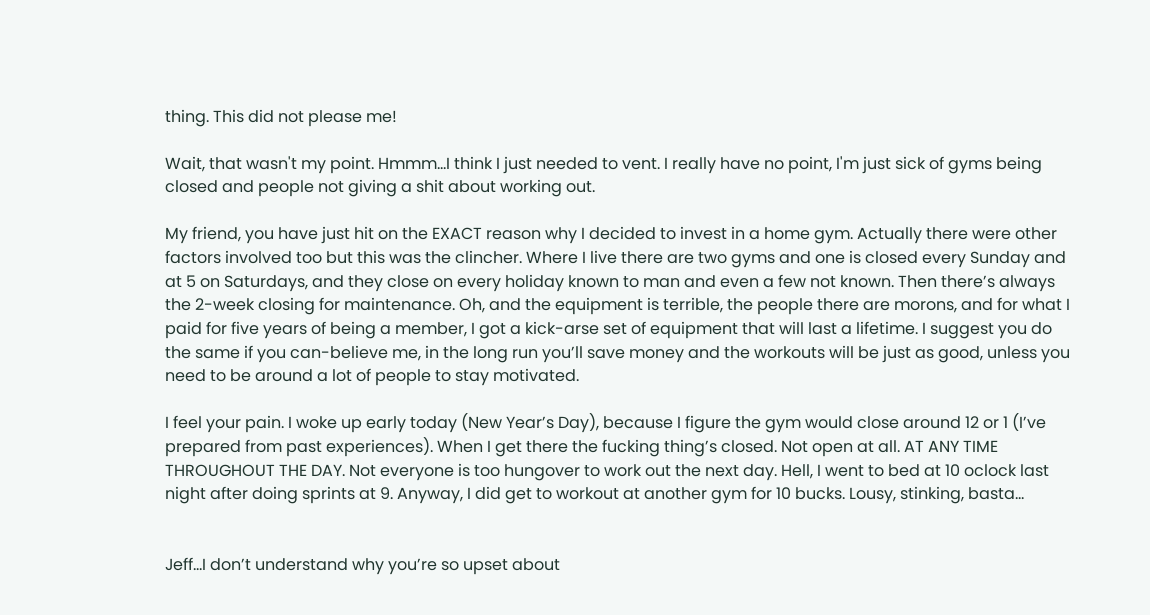thing. This did not please me!

Wait, that wasn't my point. Hmmm...I think I just needed to vent. I really have no point, I'm just sick of gyms being closed and people not giving a shit about working out.

My friend, you have just hit on the EXACT reason why I decided to invest in a home gym. Actually there were other factors involved too but this was the clincher. Where I live there are two gyms and one is closed every Sunday and at 5 on Saturdays, and they close on every holiday known to man and even a few not known. Then there’s always the 2-week closing for maintenance. Oh, and the equipment is terrible, the people there are morons, and for what I paid for five years of being a member, I got a kick-arse set of equipment that will last a lifetime. I suggest you do the same if you can-believe me, in the long run you’ll save money and the workouts will be just as good, unless you need to be around a lot of people to stay motivated.

I feel your pain. I woke up early today (New Year’s Day), because I figure the gym would close around 12 or 1 (I’ve prepared from past experiences). When I get there the fucking thing’s closed. Not open at all. AT ANY TIME THROUGHOUT THE DAY. Not everyone is too hungover to work out the next day. Hell, I went to bed at 10 oclock last night after doing sprints at 9. Anyway, I did get to workout at another gym for 10 bucks. Lousy, stinking, basta…


Jeff…I don’t understand why you’re so upset about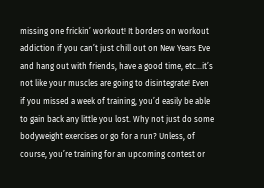missing one frickin’ workout! It borders on workout addiction if you can’t just chill out on New Years Eve and hang out with friends, have a good time, etc…it’s not like your muscles are going to disintegrate! Even if you missed a week of training, you’d easily be able to gain back any little you lost. Why not just do some bodyweight exercises or go for a run? Unless, of course, you’re training for an upcoming contest or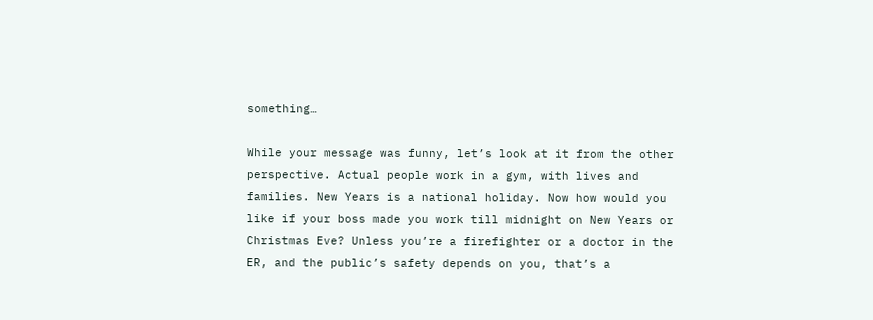something…

While your message was funny, let’s look at it from the other perspective. Actual people work in a gym, with lives and families. New Years is a national holiday. Now how would you like if your boss made you work till midnight on New Years or Christmas Eve? Unless you’re a firefighter or a doctor in the ER, and the public’s safety depends on you, that’s a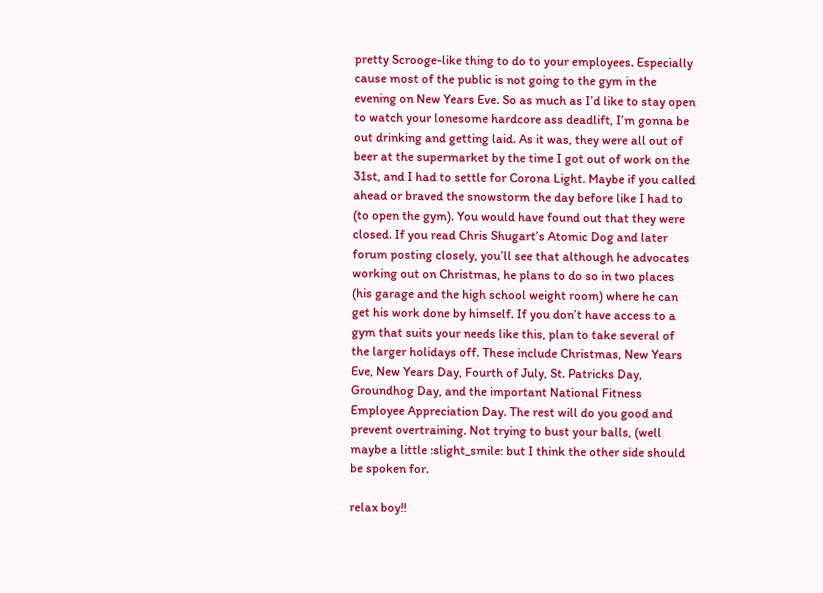pretty Scrooge-like thing to do to your employees. Especially cause most of the public is not going to the gym in the evening on New Years Eve. So as much as I’d like to stay open to watch your lonesome hardcore ass deadlift, I’m gonna be out drinking and getting laid. As it was, they were all out of beer at the supermarket by the time I got out of work on the 31st, and I had to settle for Corona Light. Maybe if you called ahead or braved the snowstorm the day before like I had to (to open the gym). You would have found out that they were closed. If you read Chris Shugart’s Atomic Dog and later forum posting closely, you’ll see that although he advocates working out on Christmas, he plans to do so in two places (his garage and the high school weight room) where he can get his work done by himself. If you don’t have access to a gym that suits your needs like this, plan to take several of the larger holidays off. These include Christmas, New Years Eve, New Years Day, Fourth of July, St. Patricks Day, Groundhog Day, and the important National Fitness Employee Appreciation Day. The rest will do you good and prevent overtraining. Not trying to bust your balls, (well maybe a little :slight_smile: but I think the other side should be spoken for.

relax boy!!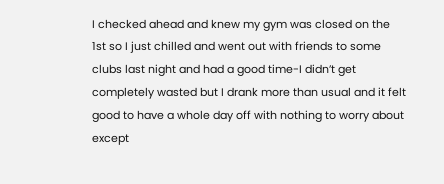I checked ahead and knew my gym was closed on the 1st so I just chilled and went out with friends to some clubs last night and had a good time-I didn’t get completely wasted but I drank more than usual and it felt good to have a whole day off with nothing to worry about except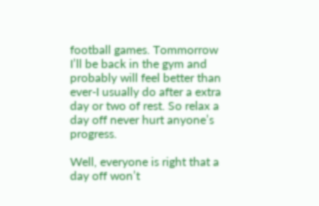football games. Tommorrow I’ll be back in the gym and probably will feel better than ever-I usually do after a extra day or two of rest. So relax a day off never hurt anyone’s progress.

Well, everyone is right that a day off won’t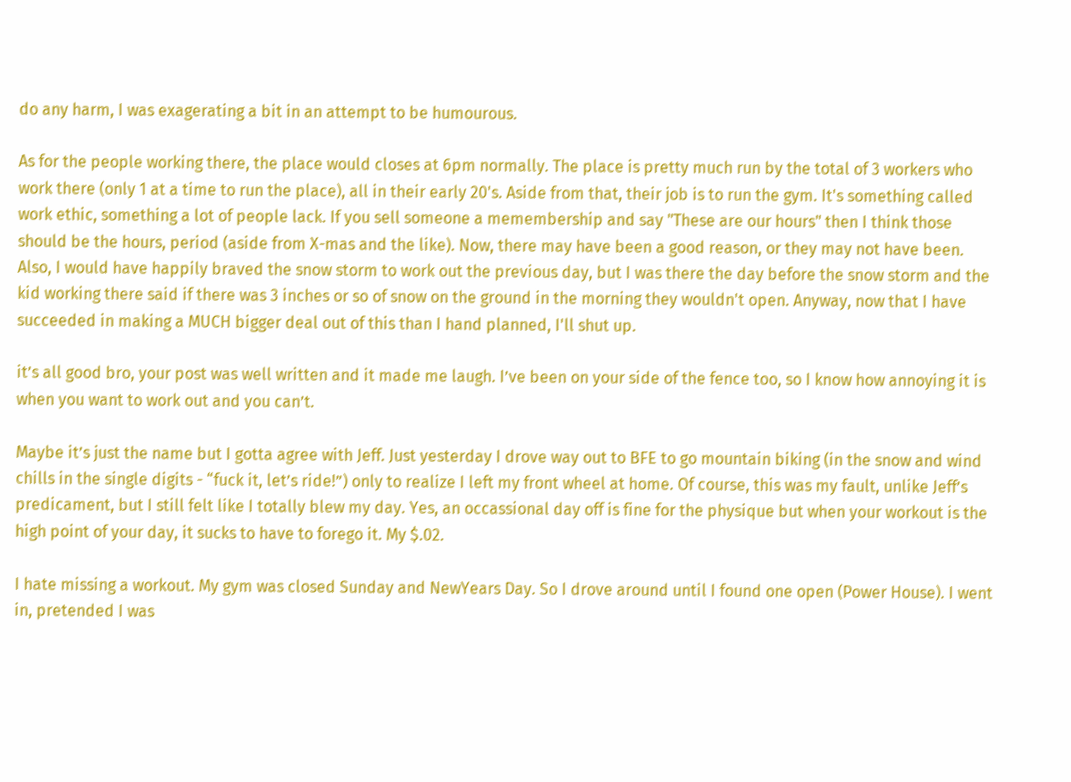do any harm, I was exagerating a bit in an attempt to be humourous.

As for the people working there, the place would closes at 6pm normally. The place is pretty much run by the total of 3 workers who work there (only 1 at a time to run the place), all in their early 20's. Aside from that, their job is to run the gym. It's something called work ethic, something a lot of people lack. If you sell someone a memembership and say "These are our hours" then I think those should be the hours, period (aside from X-mas and the like). Now, there may have been a good reason, or they may not have been. Also, I would have happily braved the snow storm to work out the previous day, but I was there the day before the snow storm and the kid working there said if there was 3 inches or so of snow on the ground in the morning they wouldn't open. Anyway, now that I have succeeded in making a MUCH bigger deal out of this than I hand planned, I'll shut up.

it’s all good bro, your post was well written and it made me laugh. I’ve been on your side of the fence too, so I know how annoying it is when you want to work out and you can’t.

Maybe it’s just the name but I gotta agree with Jeff. Just yesterday I drove way out to BFE to go mountain biking (in the snow and wind chills in the single digits - “fuck it, let’s ride!”) only to realize I left my front wheel at home. Of course, this was my fault, unlike Jeff’s predicament, but I still felt like I totally blew my day. Yes, an occassional day off is fine for the physique but when your workout is the high point of your day, it sucks to have to forego it. My $.02.

I hate missing a workout. My gym was closed Sunday and NewYears Day. So I drove around until I found one open (Power House). I went in, pretended I was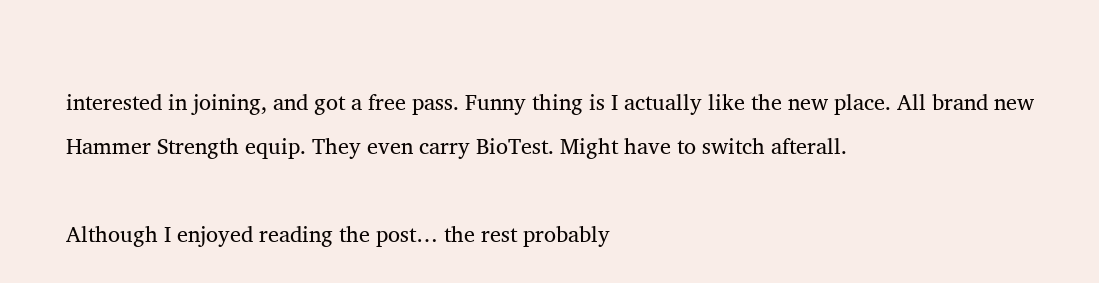interested in joining, and got a free pass. Funny thing is I actually like the new place. All brand new Hammer Strength equip. They even carry BioTest. Might have to switch afterall.

Although I enjoyed reading the post… the rest probably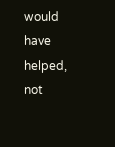would have helped, not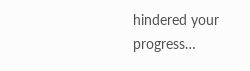hindered your progress…